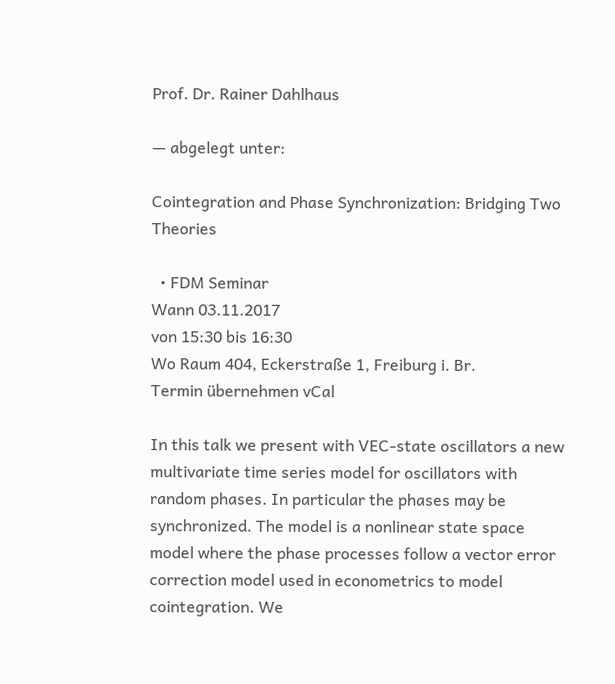Prof. Dr. Rainer Dahlhaus

— abgelegt unter:

Cointegration and Phase Synchronization: Bridging Two Theories

  • FDM Seminar
Wann 03.11.2017
von 15:30 bis 16:30
Wo Raum 404, Eckerstraße 1, Freiburg i. Br.
Termin übernehmen vCal

In this talk we present with VEC-state oscillators a new multivariate time series model for oscillators with random phases. In particular the phases may be synchronized. The model is a nonlinear state space model where the phase processes follow a vector error correction model used in econometrics to model cointegration. We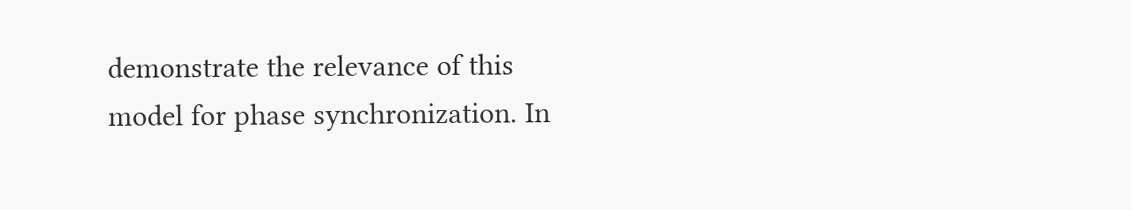demonstrate the relevance of this model for phase synchronization. In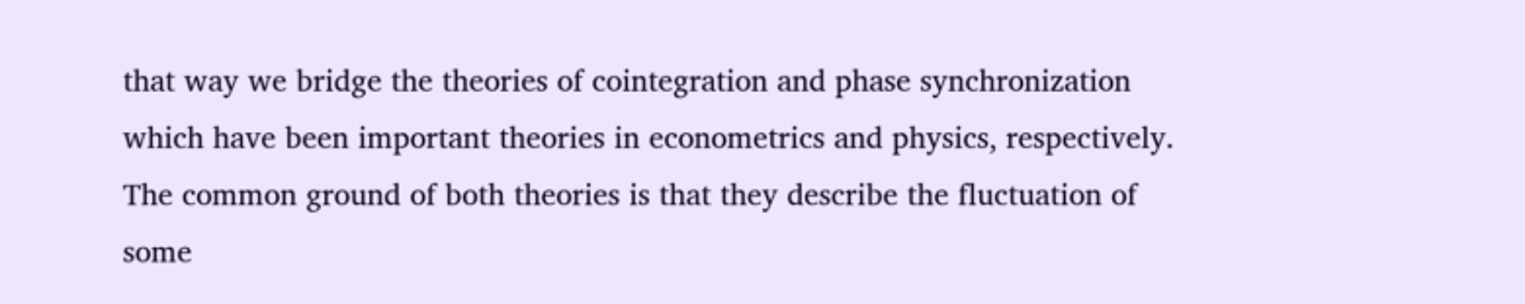that way we bridge the theories of cointegration and phase synchronization which have been important theories in econometrics and physics, respectively. The common ground of both theories is that they describe the fluctuation of some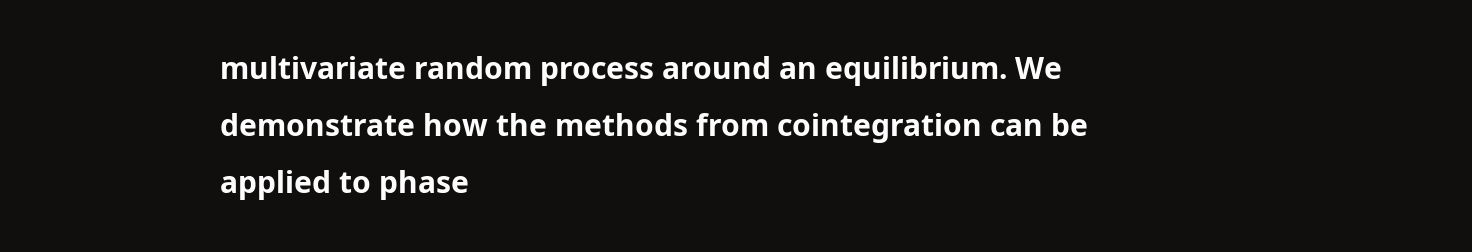multivariate random process around an equilibrium. We demonstrate how the methods from cointegration can be applied to phase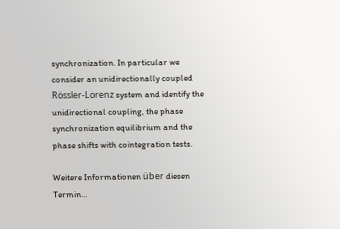synchronization. In particular we consider an unidirectionally coupled Rössler-Lorenz system and identify the unidirectional coupling, the phase synchronization equilibrium and the phase shifts with cointegration tests.

Weitere Informationen über diesen Termin…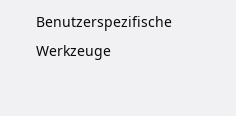Benutzerspezifische Werkzeuge